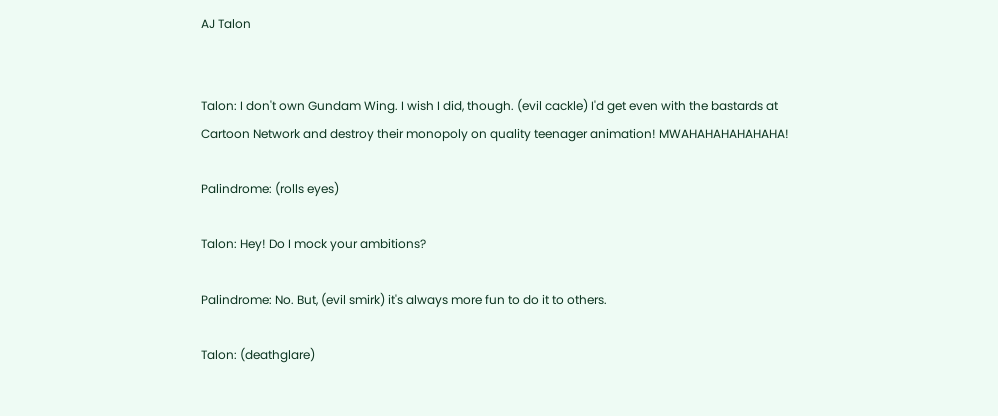AJ Talon


Talon: I don't own Gundam Wing. I wish I did, though. (evil cackle) I'd get even with the bastards at Cartoon Network and destroy their monopoly on quality teenager animation! MWAHAHAHAHAHAHA!

Palindrome: (rolls eyes)

Talon: Hey! Do I mock your ambitions?

Palindrome: No. But, (evil smirk) it's always more fun to do it to others.

Talon: (deathglare)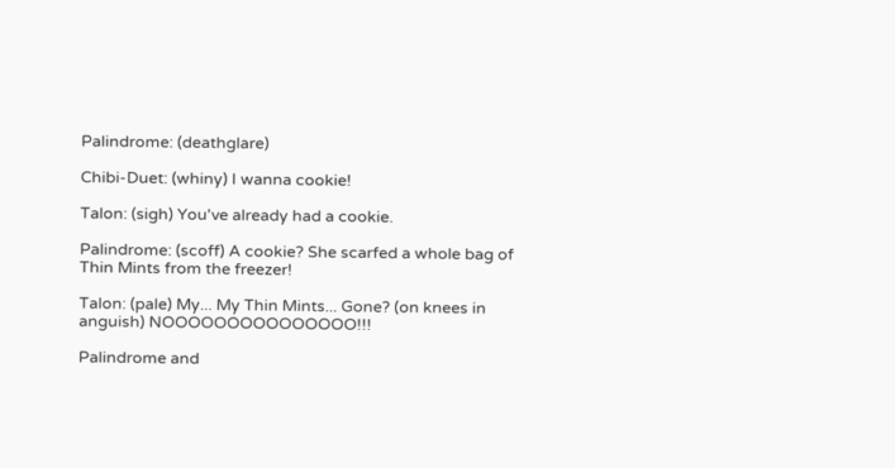Palindrome: (deathglare)

Chibi-Duet: (whiny) I wanna cookie!

Talon: (sigh) You've already had a cookie.

Palindrome: (scoff) A cookie? She scarfed a whole bag of Thin Mints from the freezer!

Talon: (pale) My... My Thin Mints... Gone? (on knees in anguish) NOOOOOOOOOOOOOOO!!!

Palindrome and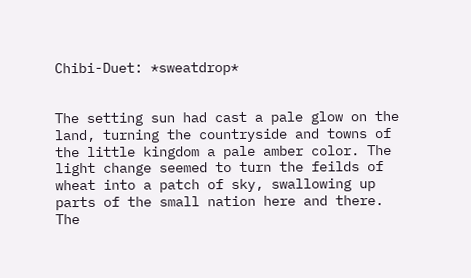Chibi-Duet: *sweatdrop*


The setting sun had cast a pale glow on the land, turning the countryside and towns of the little kingdom a pale amber color. The light change seemed to turn the feilds of wheat into a patch of sky, swallowing up parts of the small nation here and there. The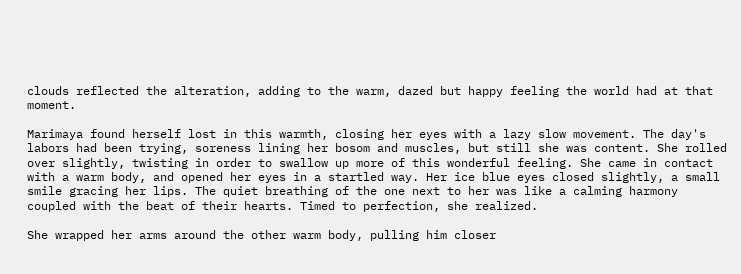clouds reflected the alteration, adding to the warm, dazed but happy feeling the world had at that moment.

Marimaya found herself lost in this warmth, closing her eyes with a lazy slow movement. The day's labors had been trying, soreness lining her bosom and muscles, but still she was content. She rolled over slightly, twisting in order to swallow up more of this wonderful feeling. She came in contact with a warm body, and opened her eyes in a startled way. Her ice blue eyes closed slightly, a small smile gracing her lips. The quiet breathing of the one next to her was like a calming harmony coupled with the beat of their hearts. Timed to perfection, she realized.

She wrapped her arms around the other warm body, pulling him closer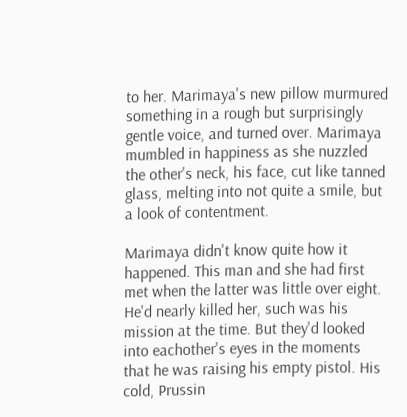to her. Marimaya's new pillow murmured something in a rough but surprisingly gentle voice, and turned over. Marimaya mumbled in happiness as she nuzzled the other's neck, his face, cut like tanned glass, melting into not quite a smile, but a look of contentment.

Marimaya didn't know quite how it happened. This man and she had first met when the latter was little over eight. He'd nearly killed her, such was his mission at the time. But they'd looked into eachother's eyes in the moments that he was raising his empty pistol. His cold, Prussin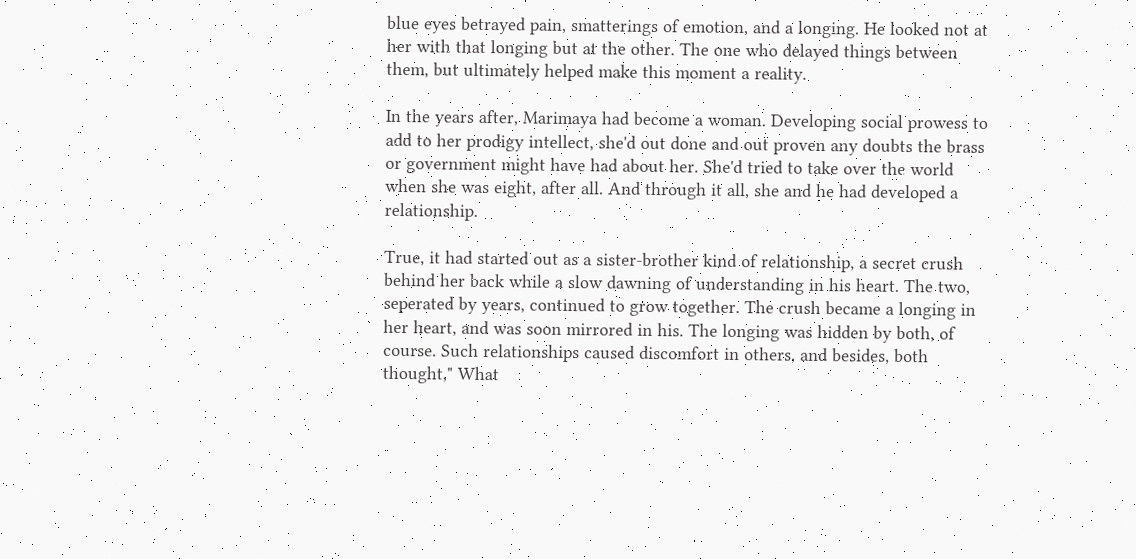blue eyes betrayed pain, smatterings of emotion, and a longing. He looked not at her with that longing but at the other. The one who delayed things between them, but ultimately helped make this moment a reality.

In the years after, Marimaya had become a woman. Developing social prowess to add to her prodigy intellect, she'd out done and out proven any doubts the brass or government might have had about her. She'd tried to take over the world when she was eight, after all. And through it all, she and he had developed a relationship.

True, it had started out as a sister-brother kind of relationship, a secret crush behind her back while a slow dawning of understanding in his heart. The two, seperated by years, continued to grow together. The crush became a longing in her heart, and was soon mirrored in his. The longing was hidden by both, of course. Such relationships caused discomfort in others, and besides, both thought," What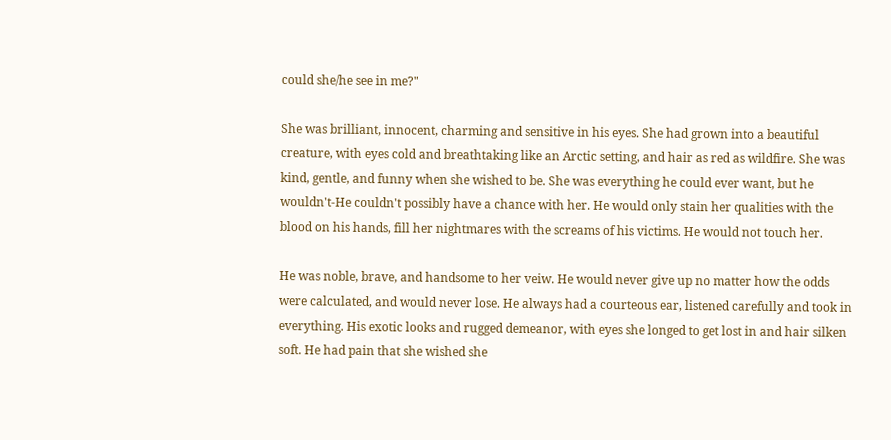could she/he see in me?"

She was brilliant, innocent, charming and sensitive in his eyes. She had grown into a beautiful creature, with eyes cold and breathtaking like an Arctic setting, and hair as red as wildfire. She was kind, gentle, and funny when she wished to be. She was everything he could ever want, but he wouldn't-He couldn't possibly have a chance with her. He would only stain her qualities with the blood on his hands, fill her nightmares with the screams of his victims. He would not touch her.

He was noble, brave, and handsome to her veiw. He would never give up no matter how the odds were calculated, and would never lose. He always had a courteous ear, listened carefully and took in everything. His exotic looks and rugged demeanor, with eyes she longed to get lost in and hair silken soft. He had pain that she wished she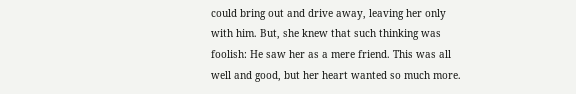could bring out and drive away, leaving her only with him. But, she knew that such thinking was foolish: He saw her as a mere friend. This was all well and good, but her heart wanted so much more.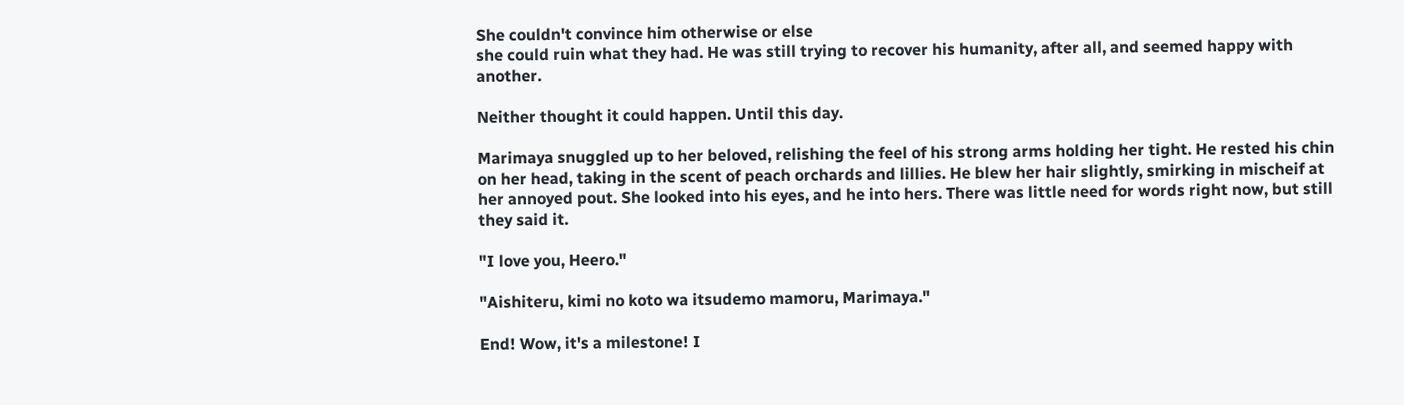She couldn't convince him otherwise or else
she could ruin what they had. He was still trying to recover his humanity, after all, and seemed happy with another.

Neither thought it could happen. Until this day.

Marimaya snuggled up to her beloved, relishing the feel of his strong arms holding her tight. He rested his chin on her head, taking in the scent of peach orchards and lillies. He blew her hair slightly, smirking in mischeif at her annoyed pout. She looked into his eyes, and he into hers. There was little need for words right now, but still they said it.

"I love you, Heero."

"Aishiteru, kimi no koto wa itsudemo mamoru, Marimaya."

End! Wow, it's a milestone! I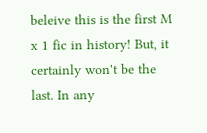beleive this is the first M x 1 fic in history! But, it certainly won't be the last. In any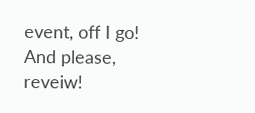event, off I go! And please, reveiw!